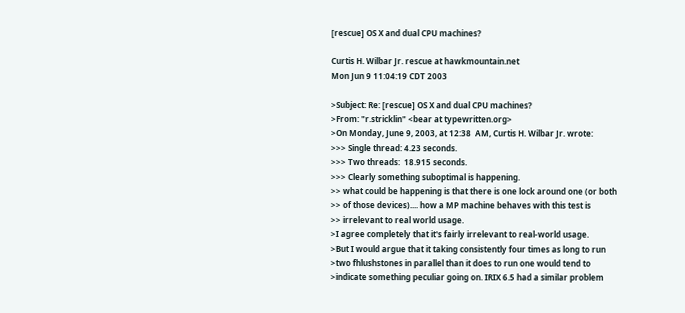[rescue] OS X and dual CPU machines?

Curtis H. Wilbar Jr. rescue at hawkmountain.net
Mon Jun 9 11:04:19 CDT 2003

>Subject: Re: [rescue] OS X and dual CPU machines?
>From: "r.stricklin" <bear at typewritten.org>
>On Monday, June 9, 2003, at 12:38  AM, Curtis H. Wilbar Jr. wrote:
>>> Single thread: 4.23 seconds.
>>> Two threads:  18.915 seconds.
>>> Clearly something suboptimal is happening.
>> what could be happening is that there is one lock around one (or both
>> of those devices).... how a MP machine behaves with this test is
>> irrelevant to real world usage.
>I agree completely that it's fairly irrelevant to real-world usage.
>But I would argue that it taking consistently four times as long to run
>two fhlushstones in parallel than it does to run one would tend to
>indicate something peculiar going on. IRIX 6.5 had a similar problem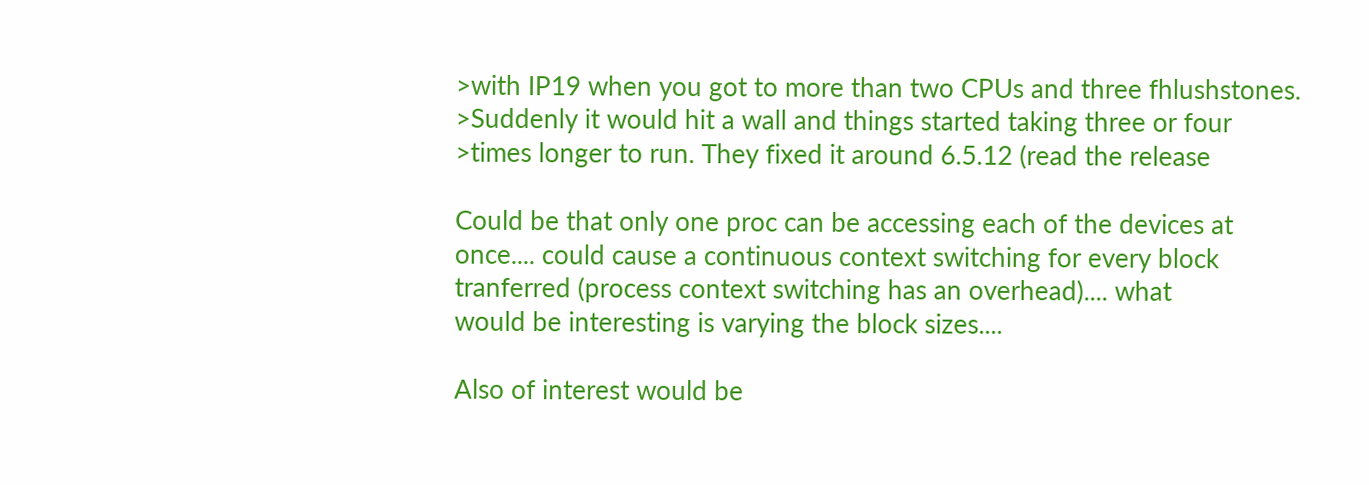>with IP19 when you got to more than two CPUs and three fhlushstones.
>Suddenly it would hit a wall and things started taking three or four
>times longer to run. They fixed it around 6.5.12 (read the release

Could be that only one proc can be accessing each of the devices at
once.... could cause a continuous context switching for every block
tranferred (process context switching has an overhead).... what
would be interesting is varying the block sizes....

Also of interest would be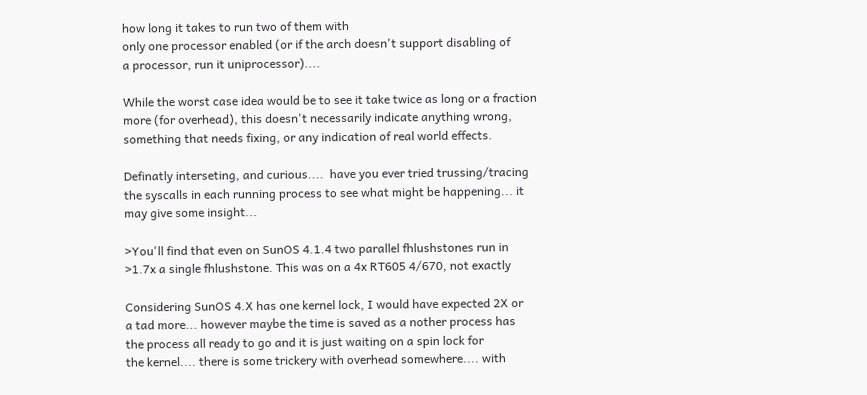how long it takes to run two of them with
only one processor enabled (or if the arch doesn't support disabling of
a processor, run it uniprocessor)....

While the worst case idea would be to see it take twice as long or a fraction
more (for overhead), this doesn't necessarily indicate anything wrong,
something that needs fixing, or any indication of real world effects.

Definatly interseting, and curious....  have you ever tried trussing/tracing
the syscalls in each running process to see what might be happening... it
may give some insight...

>You'll find that even on SunOS 4.1.4 two parallel fhlushstones run in
>1.7x a single fhlushstone. This was on a 4x RT605 4/670, not exactly

Considering SunOS 4.X has one kernel lock, I would have expected 2X or
a tad more... however maybe the time is saved as a nother process has
the process all ready to go and it is just waiting on a spin lock for
the kernel.... there is some trickery with overhead somewhere.... with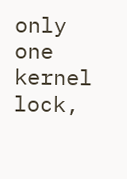only one kernel lock,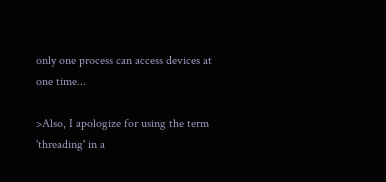only one process can access devices at one time...

>Also, I apologize for using the term 'threading' in a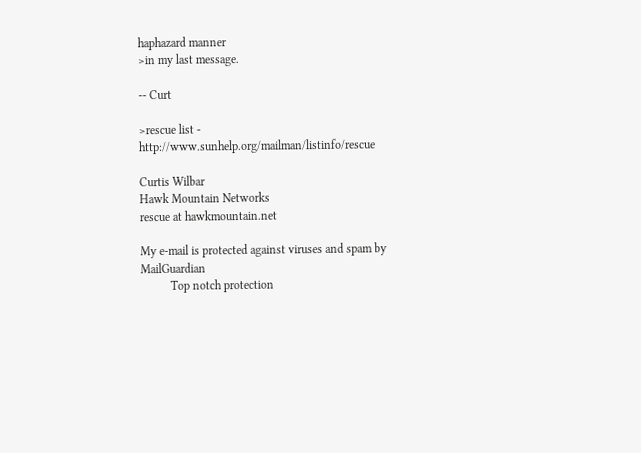haphazard manner
>in my last message.

-- Curt

>rescue list - http://www.sunhelp.org/mailman/listinfo/rescue

Curtis Wilbar
Hawk Mountain Networks
rescue at hawkmountain.net

My e-mail is protected against viruses and spam by MailGuardian
          Top notch protection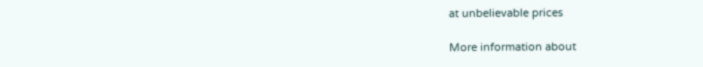at unbelievable prices

More information about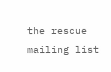the rescue mailing list